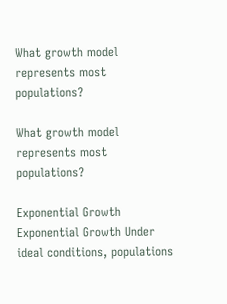What growth model represents most populations?

What growth model represents most populations?

Exponential Growth
Exponential Growth Under ideal conditions, populations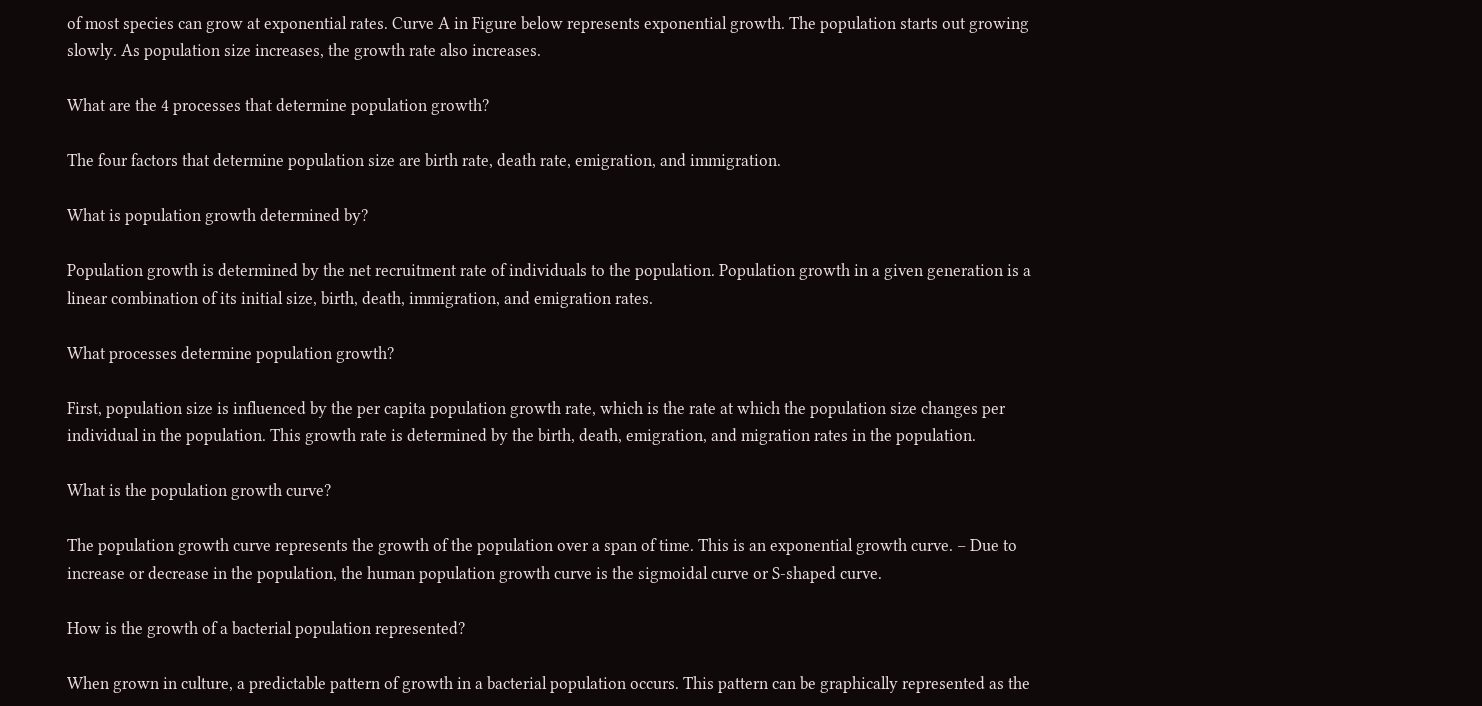of most species can grow at exponential rates. Curve A in Figure below represents exponential growth. The population starts out growing slowly. As population size increases, the growth rate also increases.

What are the 4 processes that determine population growth?

The four factors that determine population size are birth rate, death rate, emigration, and immigration.

What is population growth determined by?

Population growth is determined by the net recruitment rate of individuals to the population. Population growth in a given generation is a linear combination of its initial size, birth, death, immigration, and emigration rates.

What processes determine population growth?

First, population size is influenced by the per capita population growth rate, which is the rate at which the population size changes per individual in the population. This growth rate is determined by the birth, death, emigration, and migration rates in the population.

What is the population growth curve?

The population growth curve represents the growth of the population over a span of time. This is an exponential growth curve. – Due to increase or decrease in the population, the human population growth curve is the sigmoidal curve or S-shaped curve.

How is the growth of a bacterial population represented?

When grown in culture, a predictable pattern of growth in a bacterial population occurs. This pattern can be graphically represented as the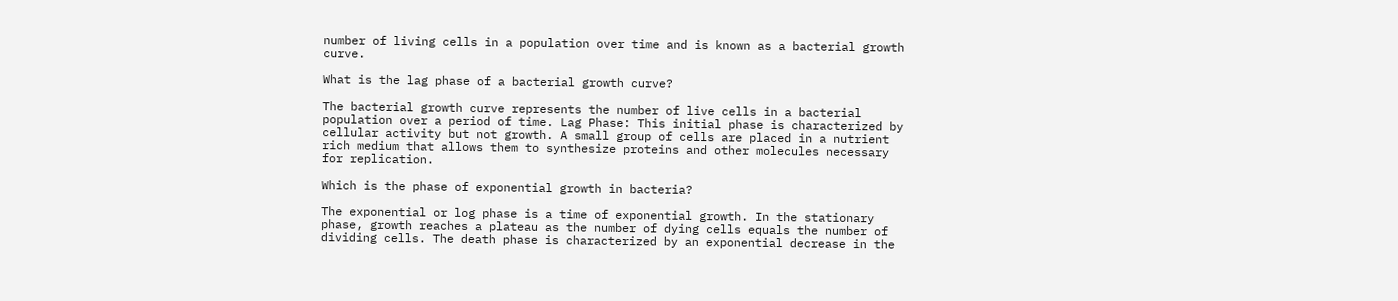number of living cells in a population over time and is known as a bacterial growth curve.

What is the lag phase of a bacterial growth curve?

The bacterial growth curve represents the number of live cells in a bacterial population over a period of time. Lag Phase: This initial phase is characterized by cellular activity but not growth. A small group of cells are placed in a nutrient rich medium that allows them to synthesize proteins and other molecules necessary for replication.

Which is the phase of exponential growth in bacteria?

The exponential or log phase is a time of exponential growth. In the stationary phase, growth reaches a plateau as the number of dying cells equals the number of dividing cells. The death phase is characterized by an exponential decrease in the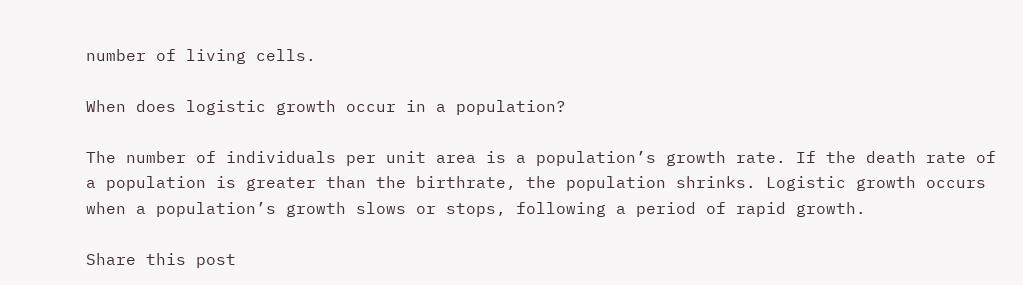number of living cells.

When does logistic growth occur in a population?

The number of individuals per unit area is a population’s growth rate. If the death rate of a population is greater than the birthrate, the population shrinks. Logistic growth occurs when a population’s growth slows or stops, following a period of rapid growth.

Share this post